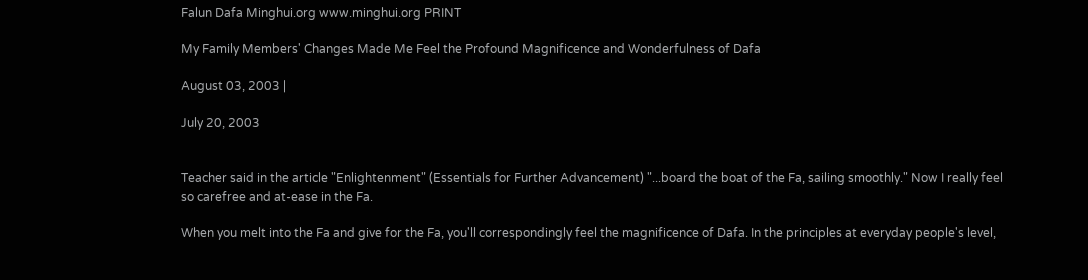Falun Dafa Minghui.org www.minghui.org PRINT

My Family Members' Changes Made Me Feel the Profound Magnificence and Wonderfulness of Dafa

August 03, 2003 |

July 20, 2003


Teacher said in the article "Enlightenment" (Essentials for Further Advancement) "...board the boat of the Fa, sailing smoothly." Now I really feel so carefree and at-ease in the Fa.

When you melt into the Fa and give for the Fa, you'll correspondingly feel the magnificence of Dafa. In the principles at everyday people's level,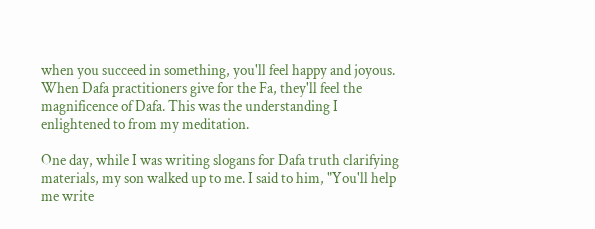when you succeed in something, you'll feel happy and joyous. When Dafa practitioners give for the Fa, they'll feel the magnificence of Dafa. This was the understanding I enlightened to from my meditation.

One day, while I was writing slogans for Dafa truth clarifying materials, my son walked up to me. I said to him, "You'll help me write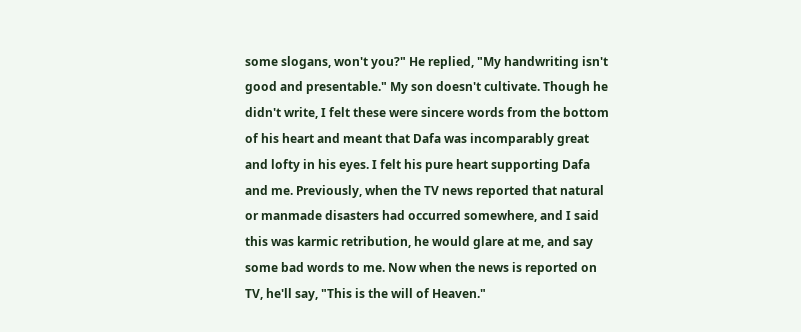some slogans, won't you?" He replied, "My handwriting isn't good and presentable." My son doesn't cultivate. Though he didn't write, I felt these were sincere words from the bottom of his heart and meant that Dafa was incomparably great and lofty in his eyes. I felt his pure heart supporting Dafa and me. Previously, when the TV news reported that natural or manmade disasters had occurred somewhere, and I said this was karmic retribution, he would glare at me, and say some bad words to me. Now when the news is reported on TV, he'll say, "This is the will of Heaven."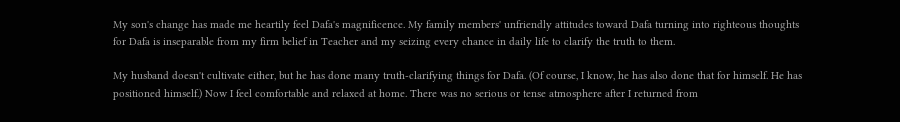My son's change has made me heartily feel Dafa's magnificence. My family members' unfriendly attitudes toward Dafa turning into righteous thoughts for Dafa is inseparable from my firm belief in Teacher and my seizing every chance in daily life to clarify the truth to them.

My husband doesn't cultivate either, but he has done many truth-clarifying things for Dafa. (Of course, I know, he has also done that for himself. He has positioned himself.) Now I feel comfortable and relaxed at home. There was no serious or tense atmosphere after I returned from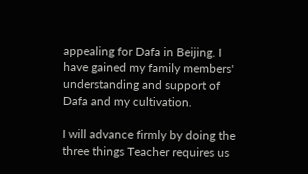appealing for Dafa in Beijing. I have gained my family members' understanding and support of Dafa and my cultivation.

I will advance firmly by doing the three things Teacher requires us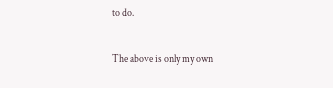to do.

The above is only my own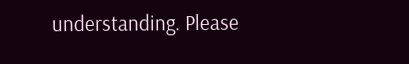understanding. Please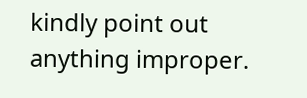kindly point out anything improper.